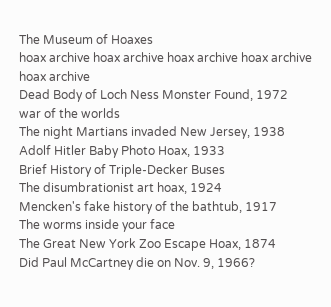The Museum of Hoaxes
hoax archive hoax archive hoax archive hoax archive hoax archive
Dead Body of Loch Ness Monster Found, 1972
war of the worlds
The night Martians invaded New Jersey, 1938
Adolf Hitler Baby Photo Hoax, 1933
Brief History of Triple-Decker Buses
The disumbrationist art hoax, 1924
Mencken's fake history of the bathtub, 1917
The worms inside your face
The Great New York Zoo Escape Hoax, 1874
Did Paul McCartney die on Nov. 9, 1966?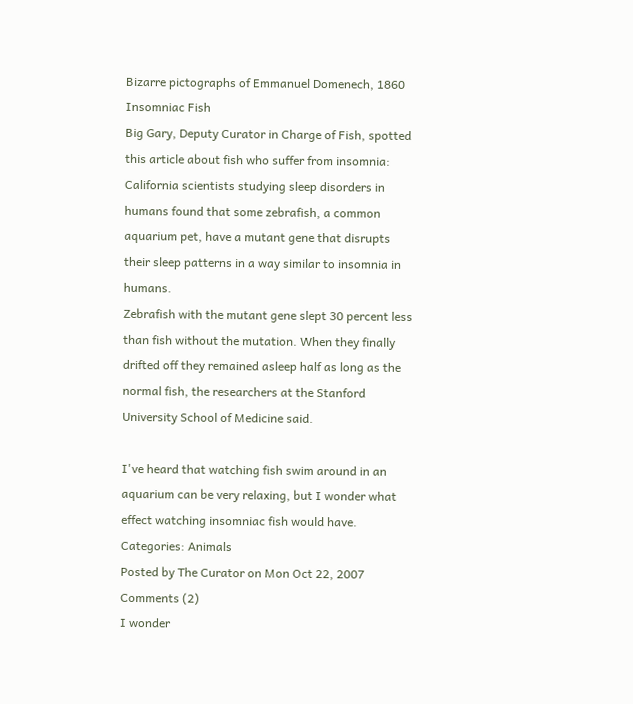Bizarre pictographs of Emmanuel Domenech, 1860
Insomniac Fish
Big Gary, Deputy Curator in Charge of Fish, spotted this article about fish who suffer from insomnia:
California scientists studying sleep disorders in humans found that some zebrafish, a common aquarium pet, have a mutant gene that disrupts their sleep patterns in a way similar to insomnia in humans.
Zebrafish with the mutant gene slept 30 percent less than fish without the mutation. When they finally drifted off they remained asleep half as long as the normal fish, the researchers at the Stanford University School of Medicine said.

I've heard that watching fish swim around in an aquarium can be very relaxing, but I wonder what effect watching insomniac fish would have.
Categories: Animals
Posted by The Curator on Mon Oct 22, 2007
Comments (2)
I wonder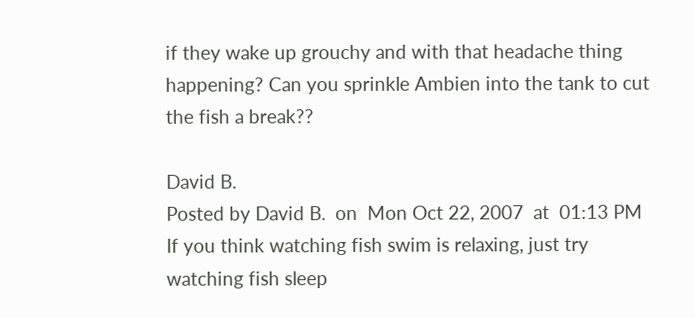if they wake up grouchy and with that headache thing happening? Can you sprinkle Ambien into the tank to cut the fish a break??

David B.
Posted by David B.  on  Mon Oct 22, 2007  at  01:13 PM
If you think watching fish swim is relaxing, just try watching fish sleep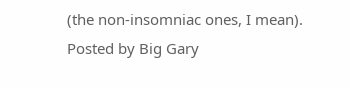(the non-insomniac ones, I mean).
Posted by Big Gary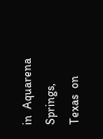in  Aquarena Springs, Texas  on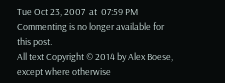Tue Oct 23, 2007  at  07:59 PM
Commenting is no longer available for this post.
All text Copyright © 2014 by Alex Boese, except where otherwise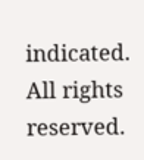indicated. All rights reserved.